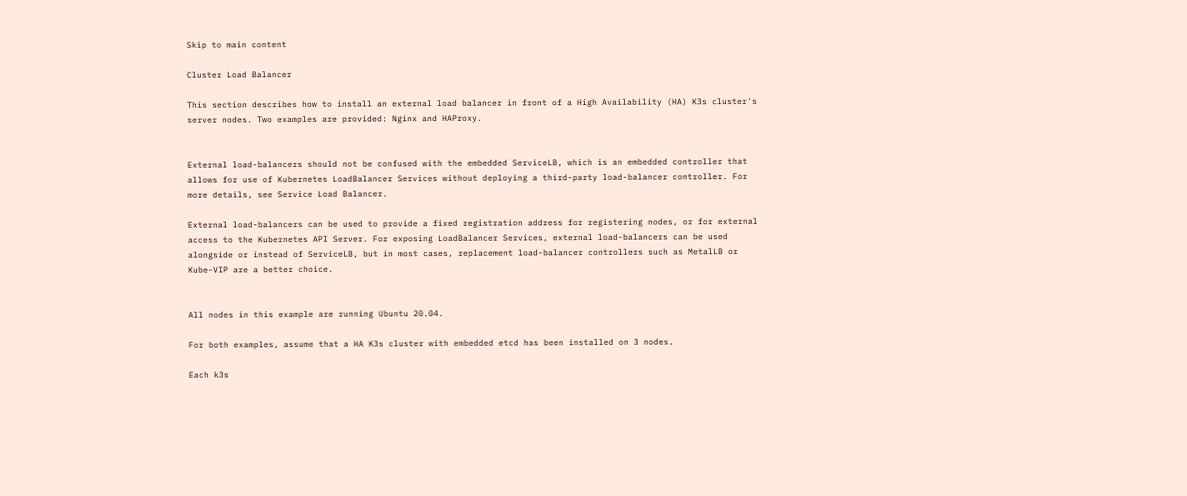Skip to main content

Cluster Load Balancer

This section describes how to install an external load balancer in front of a High Availability (HA) K3s cluster's server nodes. Two examples are provided: Nginx and HAProxy.


External load-balancers should not be confused with the embedded ServiceLB, which is an embedded controller that allows for use of Kubernetes LoadBalancer Services without deploying a third-party load-balancer controller. For more details, see Service Load Balancer.

External load-balancers can be used to provide a fixed registration address for registering nodes, or for external access to the Kubernetes API Server. For exposing LoadBalancer Services, external load-balancers can be used alongside or instead of ServiceLB, but in most cases, replacement load-balancer controllers such as MetalLB or Kube-VIP are a better choice.


All nodes in this example are running Ubuntu 20.04.

For both examples, assume that a HA K3s cluster with embedded etcd has been installed on 3 nodes.

Each k3s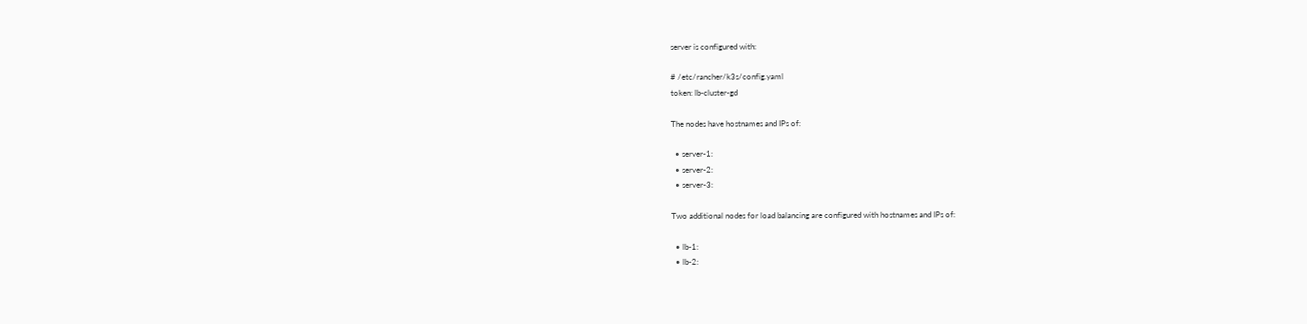server is configured with:

# /etc/rancher/k3s/config.yaml
token: lb-cluster-gd

The nodes have hostnames and IPs of:

  • server-1:
  • server-2:
  • server-3:

Two additional nodes for load balancing are configured with hostnames and IPs of:

  • lb-1:
  • lb-2: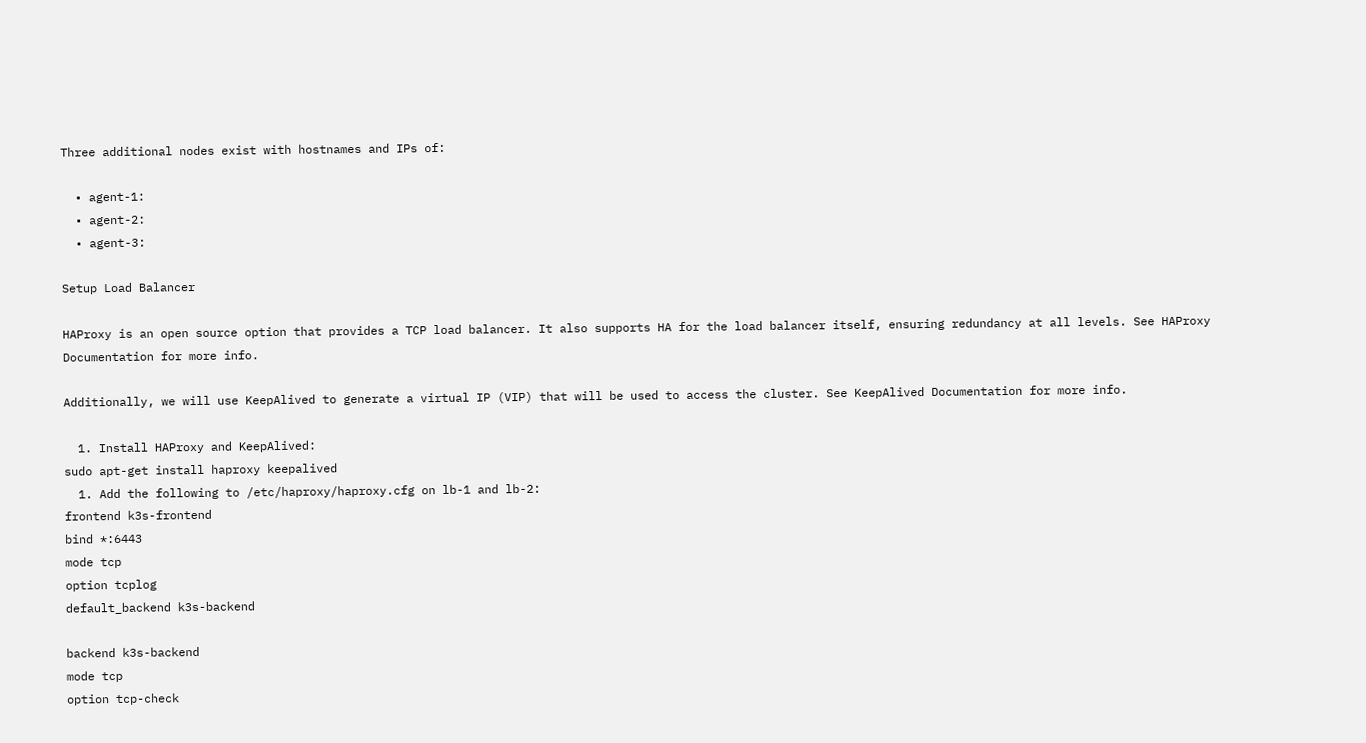Three additional nodes exist with hostnames and IPs of:

  • agent-1:
  • agent-2:
  • agent-3:

Setup Load Balancer

HAProxy is an open source option that provides a TCP load balancer. It also supports HA for the load balancer itself, ensuring redundancy at all levels. See HAProxy Documentation for more info.

Additionally, we will use KeepAlived to generate a virtual IP (VIP) that will be used to access the cluster. See KeepAlived Documentation for more info.

  1. Install HAProxy and KeepAlived:
sudo apt-get install haproxy keepalived
  1. Add the following to /etc/haproxy/haproxy.cfg on lb-1 and lb-2:
frontend k3s-frontend
bind *:6443
mode tcp
option tcplog
default_backend k3s-backend

backend k3s-backend
mode tcp
option tcp-check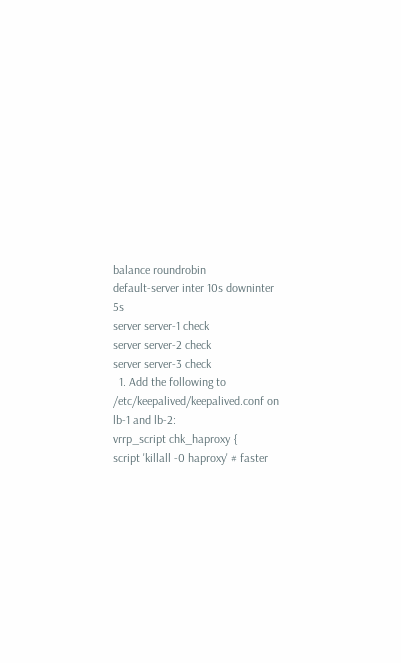balance roundrobin
default-server inter 10s downinter 5s
server server-1 check
server server-2 check
server server-3 check
  1. Add the following to /etc/keepalived/keepalived.conf on lb-1 and lb-2:
vrrp_script chk_haproxy {
script 'killall -0 haproxy' # faster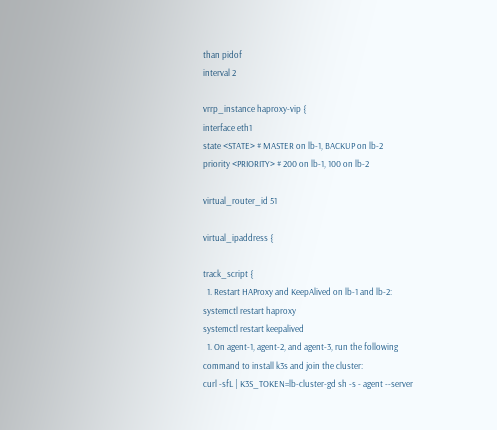than pidof
interval 2

vrrp_instance haproxy-vip {
interface eth1
state <STATE> # MASTER on lb-1, BACKUP on lb-2
priority <PRIORITY> # 200 on lb-1, 100 on lb-2

virtual_router_id 51

virtual_ipaddress {

track_script {
  1. Restart HAProxy and KeepAlived on lb-1 and lb-2:
systemctl restart haproxy
systemctl restart keepalived
  1. On agent-1, agent-2, and agent-3, run the following command to install k3s and join the cluster:
curl -sfL | K3S_TOKEN=lb-cluster-gd sh -s - agent --server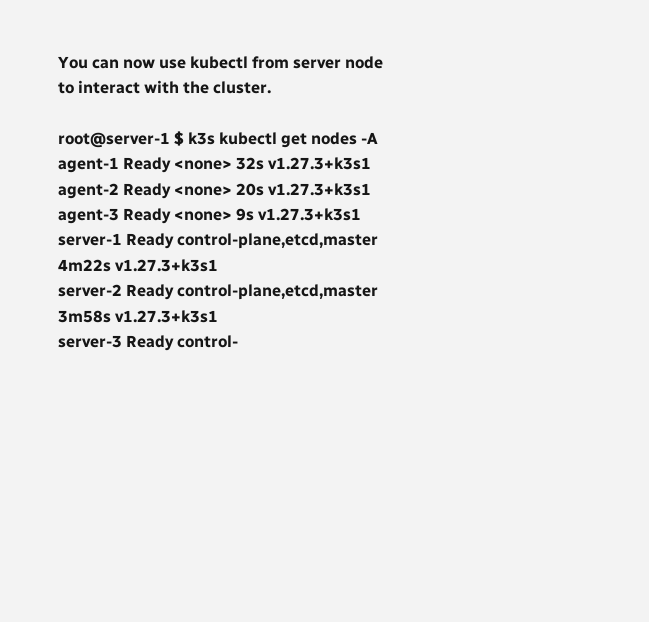You can now use kubectl from server node to interact with the cluster.

root@server-1 $ k3s kubectl get nodes -A
agent-1 Ready <none> 32s v1.27.3+k3s1
agent-2 Ready <none> 20s v1.27.3+k3s1
agent-3 Ready <none> 9s v1.27.3+k3s1
server-1 Ready control-plane,etcd,master 4m22s v1.27.3+k3s1
server-2 Ready control-plane,etcd,master 3m58s v1.27.3+k3s1
server-3 Ready control-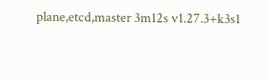plane,etcd,master 3m12s v1.27.3+k3s1